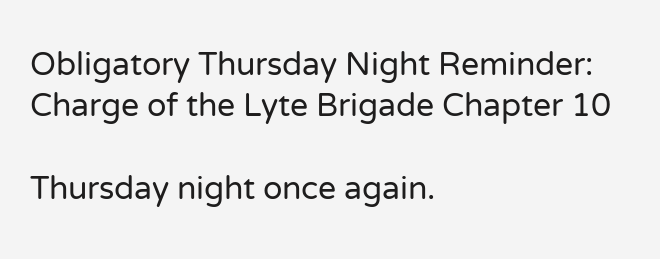Obligatory Thursday Night Reminder: Charge of the Lyte Brigade Chapter 10

Thursday night once again.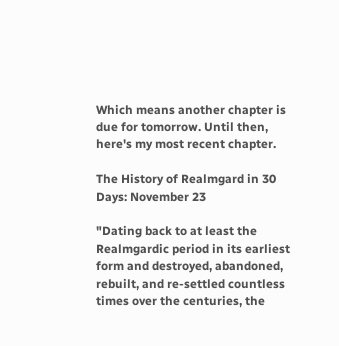Which means another chapter is due for tomorrow. Until then, here's my most recent chapter.

The History of Realmgard in 30 Days: November 23

"Dating back to at least the Realmgardic period in its earliest form and destroyed, abandoned, rebuilt, and re-settled countless times over the centuries, the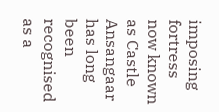imposing fortress now known as Castle Ansangaar has long been recognised as a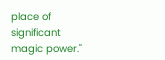place of significant magic power."